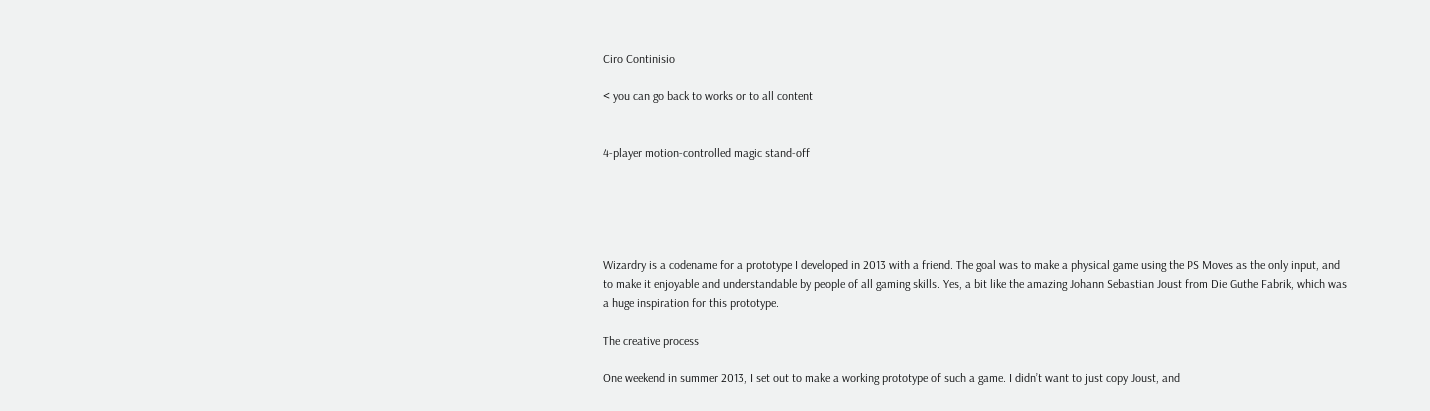Ciro Continisio

< you can go back to works or to all content


4-player motion-controlled magic stand-off





Wizardry is a codename for a prototype I developed in 2013 with a friend. The goal was to make a physical game using the PS Moves as the only input, and to make it enjoyable and understandable by people of all gaming skills. Yes, a bit like the amazing Johann Sebastian Joust from Die Guthe Fabrik, which was a huge inspiration for this prototype.

The creative process

One weekend in summer 2013, I set out to make a working prototype of such a game. I didn’t want to just copy Joust, and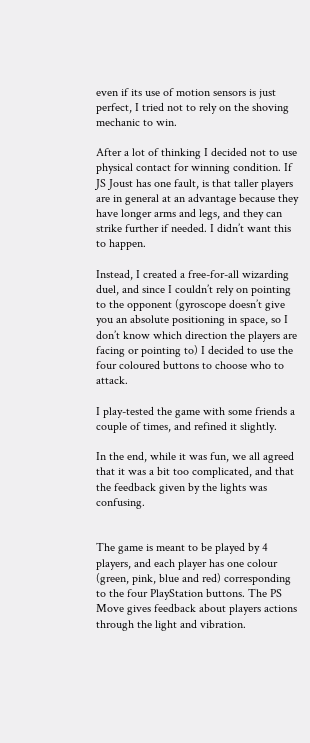even if its use of motion sensors is just perfect, I tried not to rely on the shoving mechanic to win.

After a lot of thinking I decided not to use physical contact for winning condition. If JS Joust has one fault, is that taller players are in general at an advantage because they have longer arms and legs, and they can strike further if needed. I didn’t want this to happen.

Instead, I created a free-for-all wizarding duel, and since I couldn’t rely on pointing to the opponent (gyroscope doesn’t give you an absolute positioning in space, so I don’t know which direction the players are facing or pointing to) I decided to use the four coloured buttons to choose who to attack.

I play-tested the game with some friends a couple of times, and refined it slightly.

In the end, while it was fun, we all agreed that it was a bit too complicated, and that the feedback given by the lights was confusing.


The game is meant to be played by 4 players, and each player has one colour (green, pink, blue and red) corresponding to the four PlayStation buttons. The PS Move gives feedback about players actions through the light and vibration.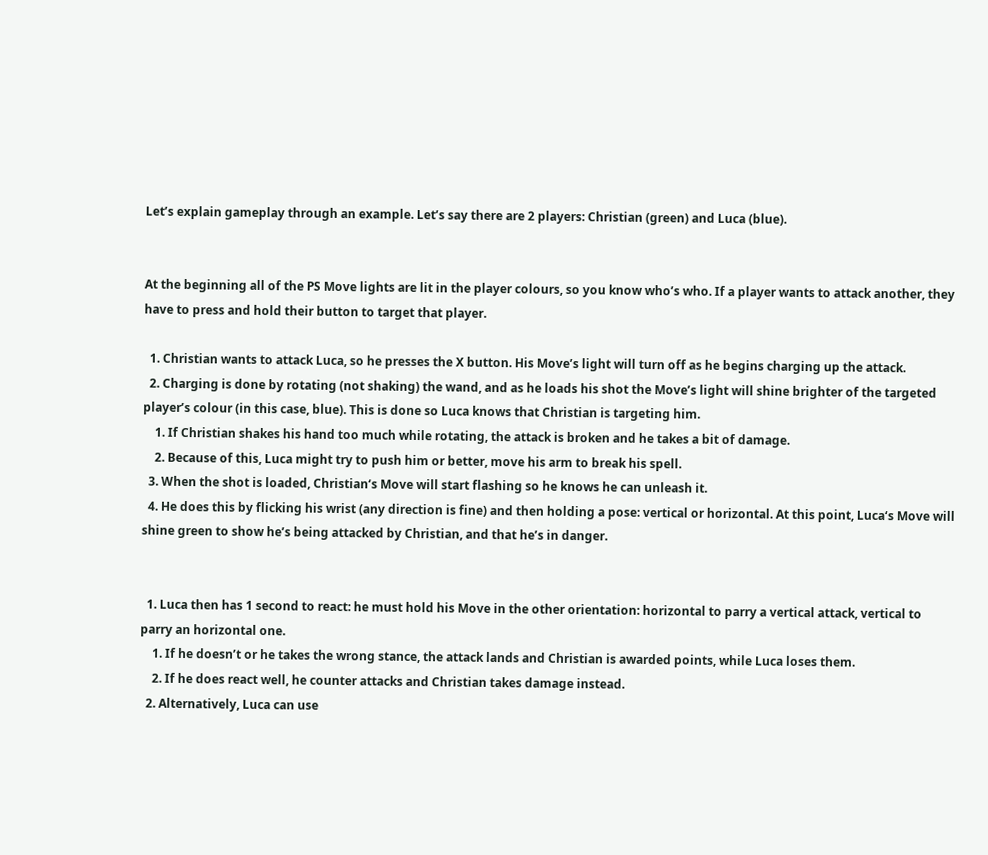Let’s explain gameplay through an example. Let’s say there are 2 players: Christian (green) and Luca (blue).


At the beginning all of the PS Move lights are lit in the player colours, so you know who’s who. If a player wants to attack another, they have to press and hold their button to target that player.

  1. Christian wants to attack Luca, so he presses the X button. His Move’s light will turn off as he begins charging up the attack.
  2. Charging is done by rotating (not shaking) the wand, and as he loads his shot the Move’s light will shine brighter of the targeted player’s colour (in this case, blue). This is done so Luca knows that Christian is targeting him.
    1. If Christian shakes his hand too much while rotating, the attack is broken and he takes a bit of damage.
    2. Because of this, Luca might try to push him or better, move his arm to break his spell.
  3. When the shot is loaded, Christian‘s Move will start flashing so he knows he can unleash it.
  4. He does this by flicking his wrist (any direction is fine) and then holding a pose: vertical or horizontal. At this point, Luca‘s Move will shine green to show he’s being attacked by Christian, and that he’s in danger.


  1. Luca then has 1 second to react: he must hold his Move in the other orientation: horizontal to parry a vertical attack, vertical to parry an horizontal one.
    1. If he doesn’t or he takes the wrong stance, the attack lands and Christian is awarded points, while Luca loses them.
    2. If he does react well, he counter attacks and Christian takes damage instead.
  2. Alternatively, Luca can use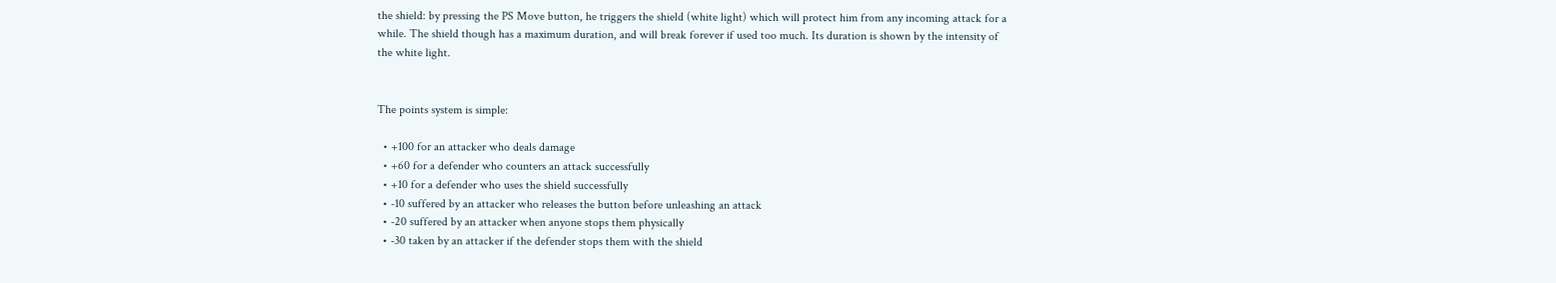the shield: by pressing the PS Move button, he triggers the shield (white light) which will protect him from any incoming attack for a while. The shield though has a maximum duration, and will break forever if used too much. Its duration is shown by the intensity of the white light.


The points system is simple:

  • +100 for an attacker who deals damage
  • +60 for a defender who counters an attack successfully
  • +10 for a defender who uses the shield successfully
  • -10 suffered by an attacker who releases the button before unleashing an attack
  • -20 suffered by an attacker when anyone stops them physically
  • -30 taken by an attacker if the defender stops them with the shield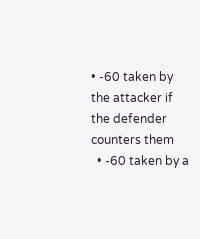• -60 taken by the attacker if the defender counters them
  • -60 taken by a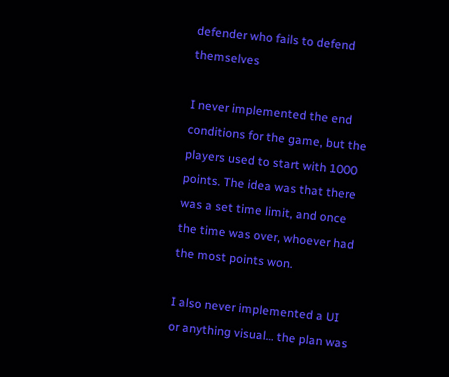defender who fails to defend themselves

I never implemented the end conditions for the game, but the players used to start with 1000 points. The idea was that there was a set time limit, and once the time was over, whoever had the most points won.

I also never implemented a UI or anything visual… the plan was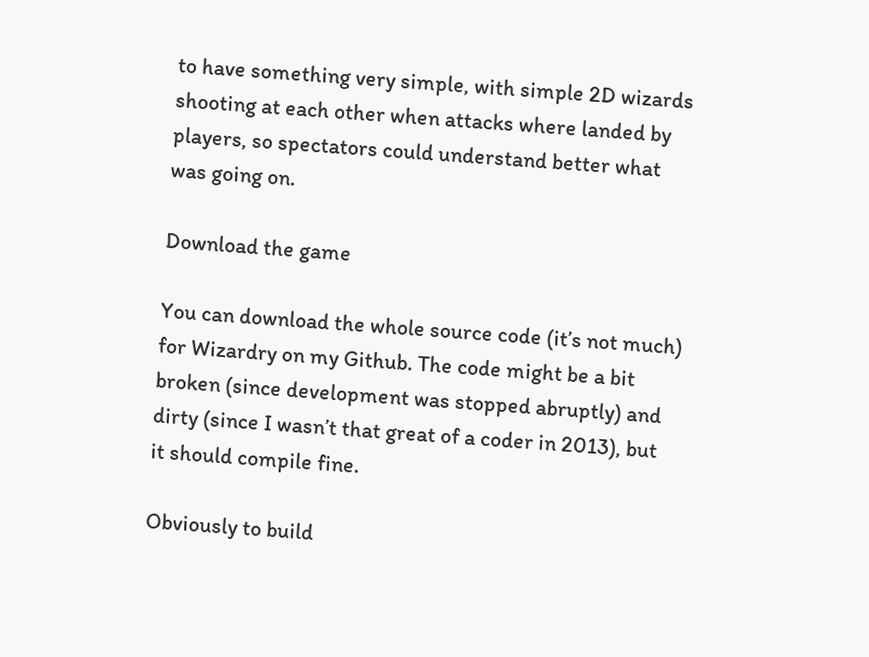to have something very simple, with simple 2D wizards shooting at each other when attacks where landed by players, so spectators could understand better what was going on.

Download the game

You can download the whole source code (it’s not much) for Wizardry on my Github. The code might be a bit broken (since development was stopped abruptly) and dirty (since I wasn’t that great of a coder in 2013), but it should compile fine.

Obviously to build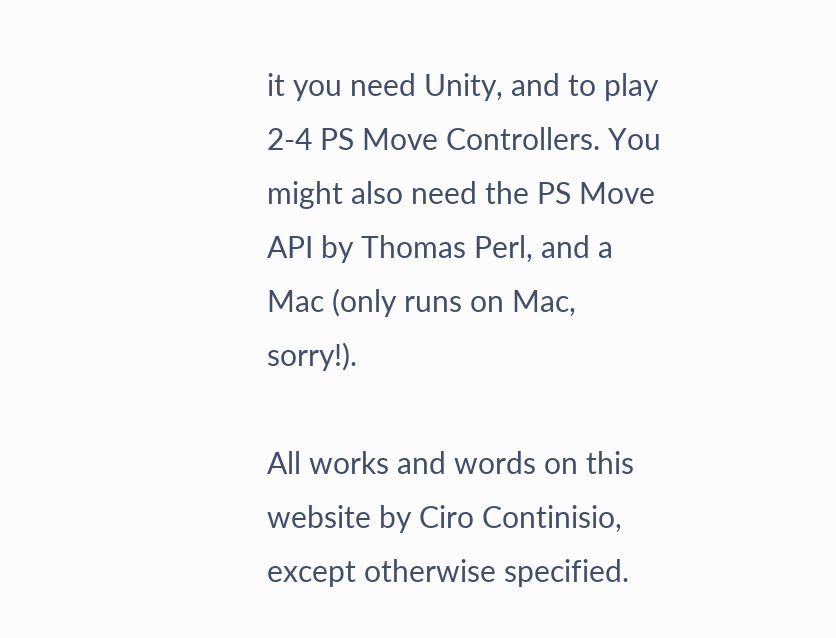it you need Unity, and to play 2-4 PS Move Controllers. You might also need the PS Move API by Thomas Perl, and a Mac (only runs on Mac, sorry!).

All works and words on this website by Ciro Continisio, except otherwise specified.